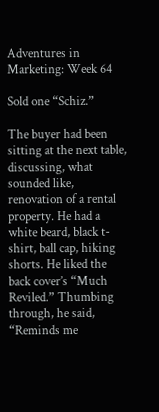Adventures in Marketing: Week 64

Sold one “Schiz.”

The buyer had been sitting at the next table, discussing, what sounded like, renovation of a rental property. He had a white beard, black t-shirt, ball cap, hiking shorts. He liked the back cover’s “Much Reviled.” Thumbing through, he said, “Reminds me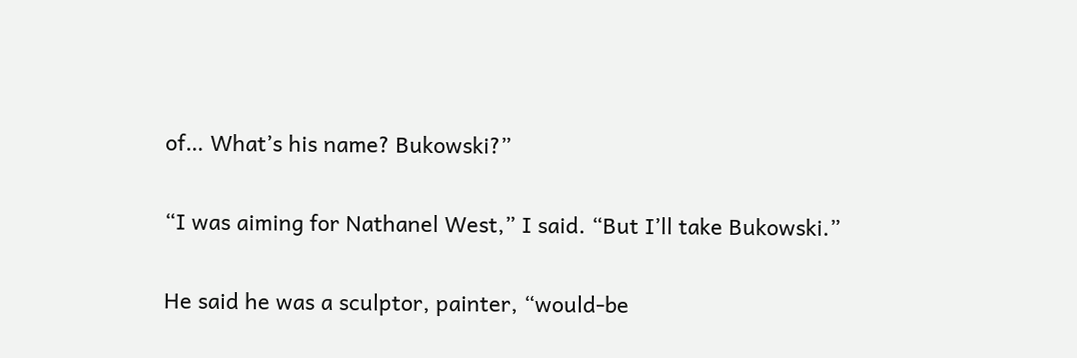of… What’s his name? Bukowski?”

“I was aiming for Nathanel West,” I said. “But I’ll take Bukowski.”

He said he was a sculptor, painter, “would-be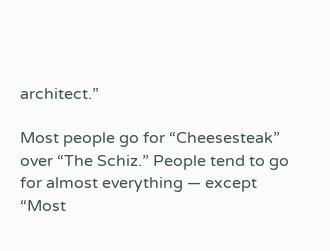architect.”

Most people go for “Cheesesteak” over “The Schiz.” People tend to go for almost everything — except “Most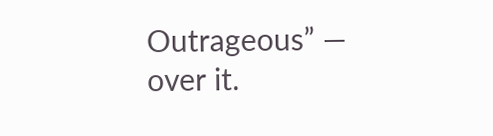Outrageous” — over it.